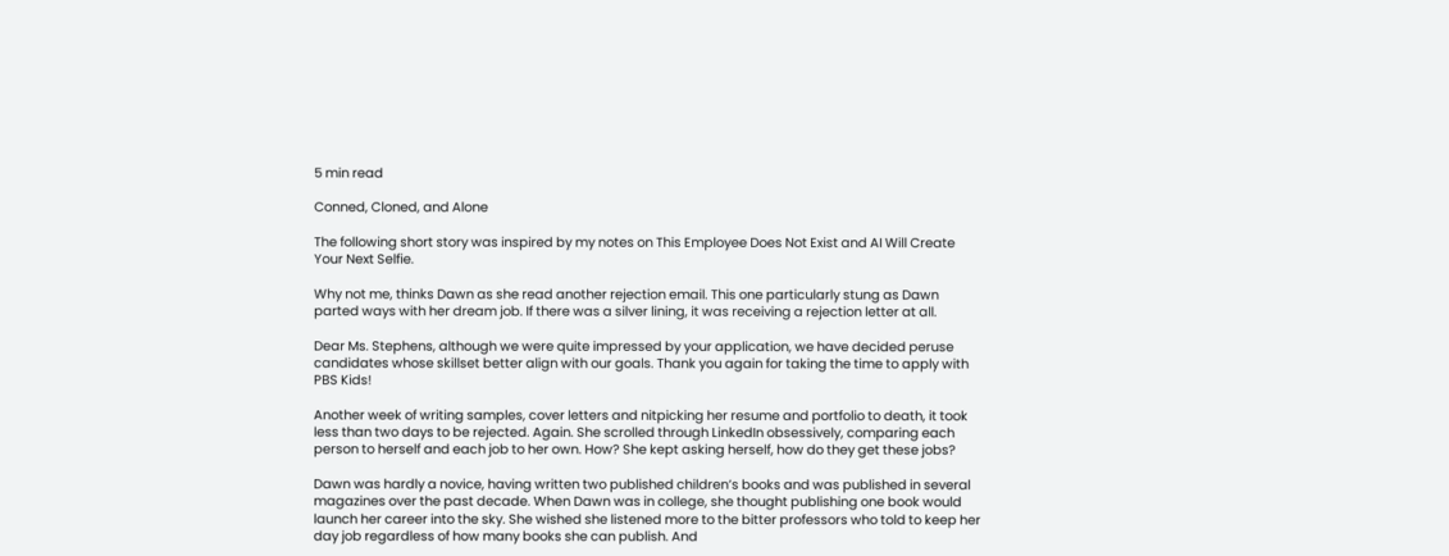5 min read

Conned, Cloned, and Alone

The following short story was inspired by my notes on This Employee Does Not Exist and AI Will Create Your Next Selfie.

Why not me, thinks Dawn as she read another rejection email. This one particularly stung as Dawn parted ways with her dream job. If there was a silver lining, it was receiving a rejection letter at all.

Dear Ms. Stephens, although we were quite impressed by your application, we have decided peruse candidates whose skillset better align with our goals. Thank you again for taking the time to apply with PBS Kids!

Another week of writing samples, cover letters and nitpicking her resume and portfolio to death, it took less than two days to be rejected. Again. She scrolled through LinkedIn obsessively, comparing each person to herself and each job to her own. How? She kept asking herself, how do they get these jobs?

Dawn was hardly a novice, having written two published children’s books and was published in several magazines over the past decade. When Dawn was in college, she thought publishing one book would launch her career into the sky. She wished she listened more to the bitter professors who told to keep her day job regardless of how many books she can publish. And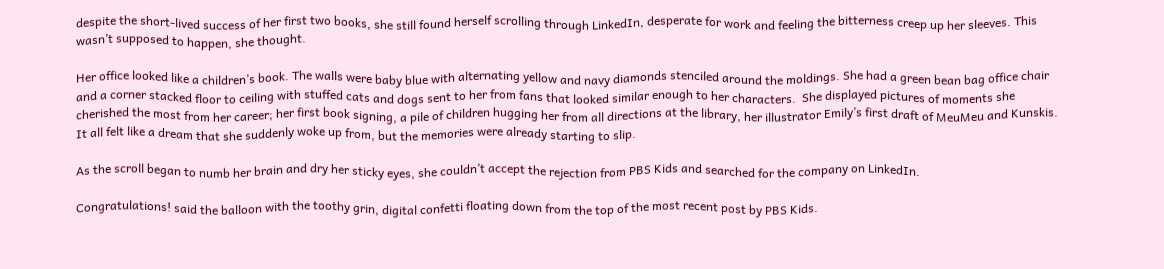despite the short-lived success of her first two books, she still found herself scrolling through LinkedIn, desperate for work and feeling the bitterness creep up her sleeves. This wasn’t supposed to happen, she thought.

Her office looked like a children’s book. The walls were baby blue with alternating yellow and navy diamonds stenciled around the moldings. She had a green bean bag office chair and a corner stacked floor to ceiling with stuffed cats and dogs sent to her from fans that looked similar enough to her characters.  She displayed pictures of moments she cherished the most from her career; her first book signing, a pile of children hugging her from all directions at the library, her illustrator Emily’s first draft of MeuMeu and Kunskis. It all felt like a dream that she suddenly woke up from, but the memories were already starting to slip.

As the scroll began to numb her brain and dry her sticky eyes, she couldn’t accept the rejection from PBS Kids and searched for the company on LinkedIn.

Congratulations! said the balloon with the toothy grin, digital confetti floating down from the top of the most recent post by PBS Kids.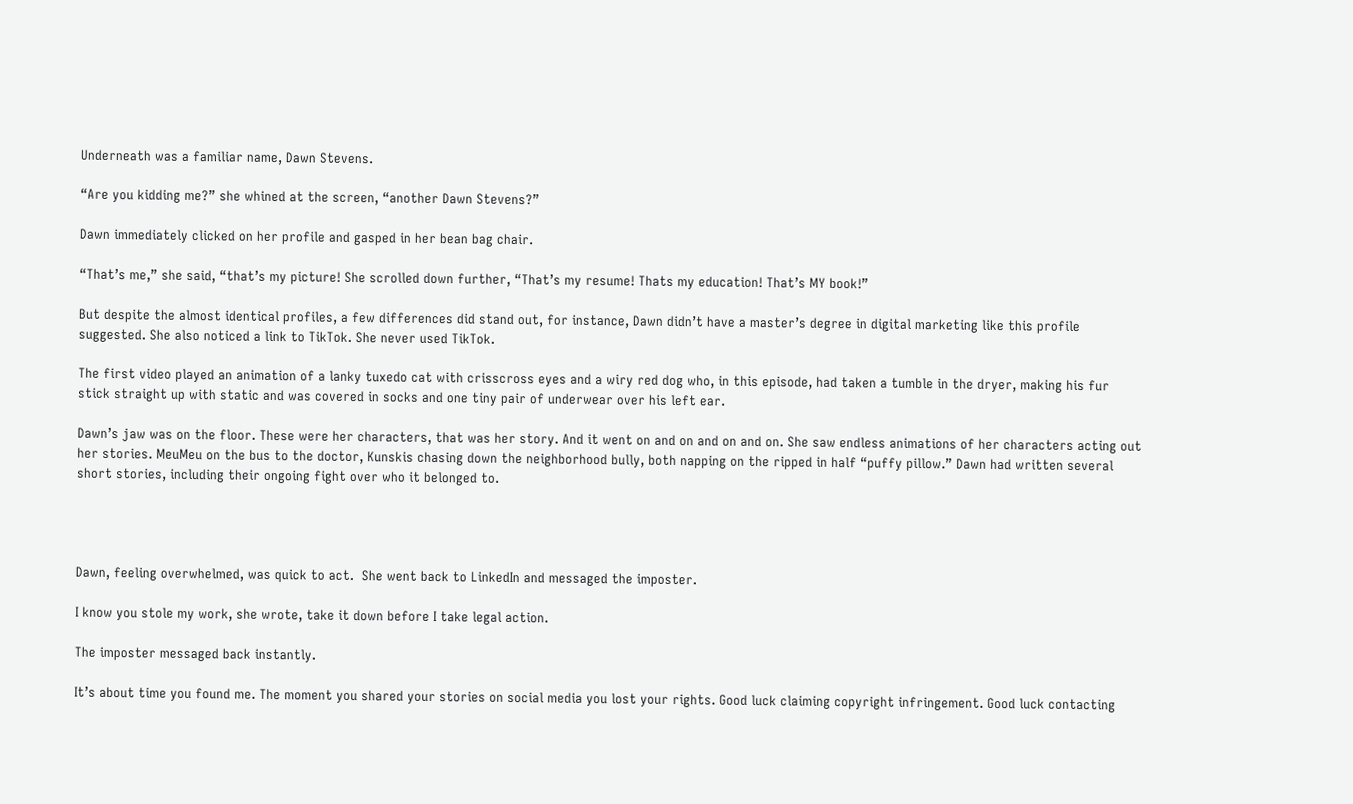Underneath was a familiar name, Dawn Stevens.

“Are you kidding me?” she whined at the screen, “another Dawn Stevens?”

Dawn immediately clicked on her profile and gasped in her bean bag chair.

“That’s me,” she said, “that’s my picture! She scrolled down further, “That’s my resume! Thats my education! That’s MY book!”

But despite the almost identical profiles, a few differences did stand out, for instance, Dawn didn’t have a master’s degree in digital marketing like this profile suggested. She also noticed a link to TikTok. She never used TikTok.

The first video played an animation of a lanky tuxedo cat with crisscross eyes and a wiry red dog who, in this episode, had taken a tumble in the dryer, making his fur stick straight up with static and was covered in socks and one tiny pair of underwear over his left ear.

Dawn’s jaw was on the floor. These were her characters, that was her story. And it went on and on and on and on. She saw endless animations of her characters acting out her stories. MeuMeu on the bus to the doctor, Kunskis chasing down the neighborhood bully, both napping on the ripped in half “puffy pillow.” Dawn had written several short stories, including their ongoing fight over who it belonged to.




Dawn, feeling overwhelmed, was quick to act.  She went back to LinkedIn and messaged the imposter.

I know you stole my work, she wrote, take it down before I take legal action.

The imposter messaged back instantly.

It’s about time you found me. The moment you shared your stories on social media you lost your rights. Good luck claiming copyright infringement. Good luck contacting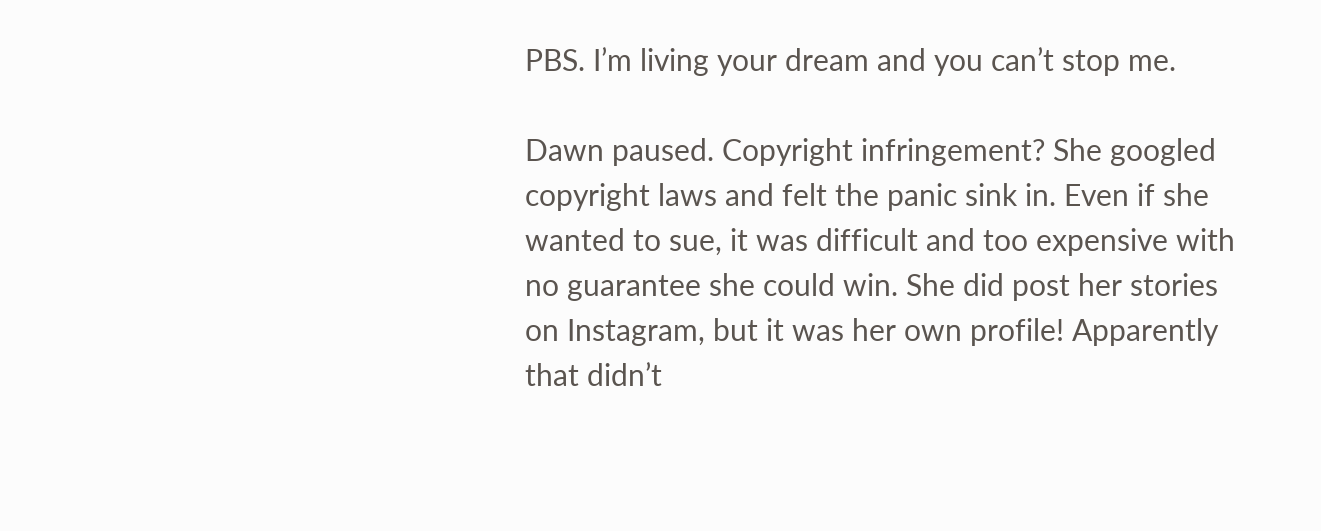PBS. I’m living your dream and you can’t stop me.

Dawn paused. Copyright infringement? She googled copyright laws and felt the panic sink in. Even if she wanted to sue, it was difficult and too expensive with no guarantee she could win. She did post her stories on Instagram, but it was her own profile! Apparently that didn’t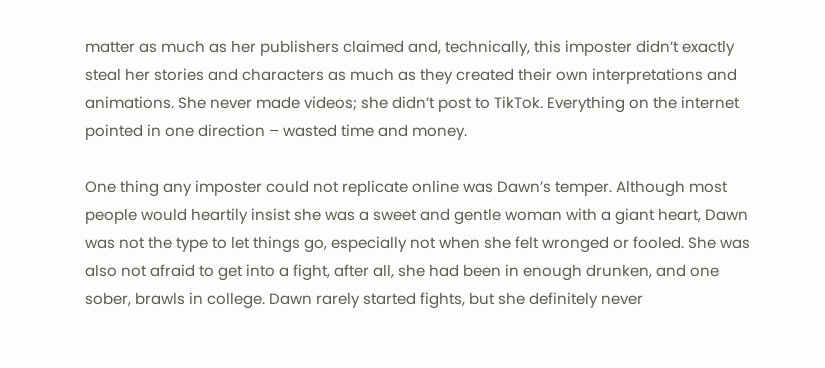matter as much as her publishers claimed and, technically, this imposter didn’t exactly steal her stories and characters as much as they created their own interpretations and animations. She never made videos; she didn’t post to TikTok. Everything on the internet pointed in one direction – wasted time and money.

One thing any imposter could not replicate online was Dawn’s temper. Although most people would heartily insist she was a sweet and gentle woman with a giant heart, Dawn was not the type to let things go, especially not when she felt wronged or fooled. She was also not afraid to get into a fight, after all, she had been in enough drunken, and one sober, brawls in college. Dawn rarely started fights, but she definitely never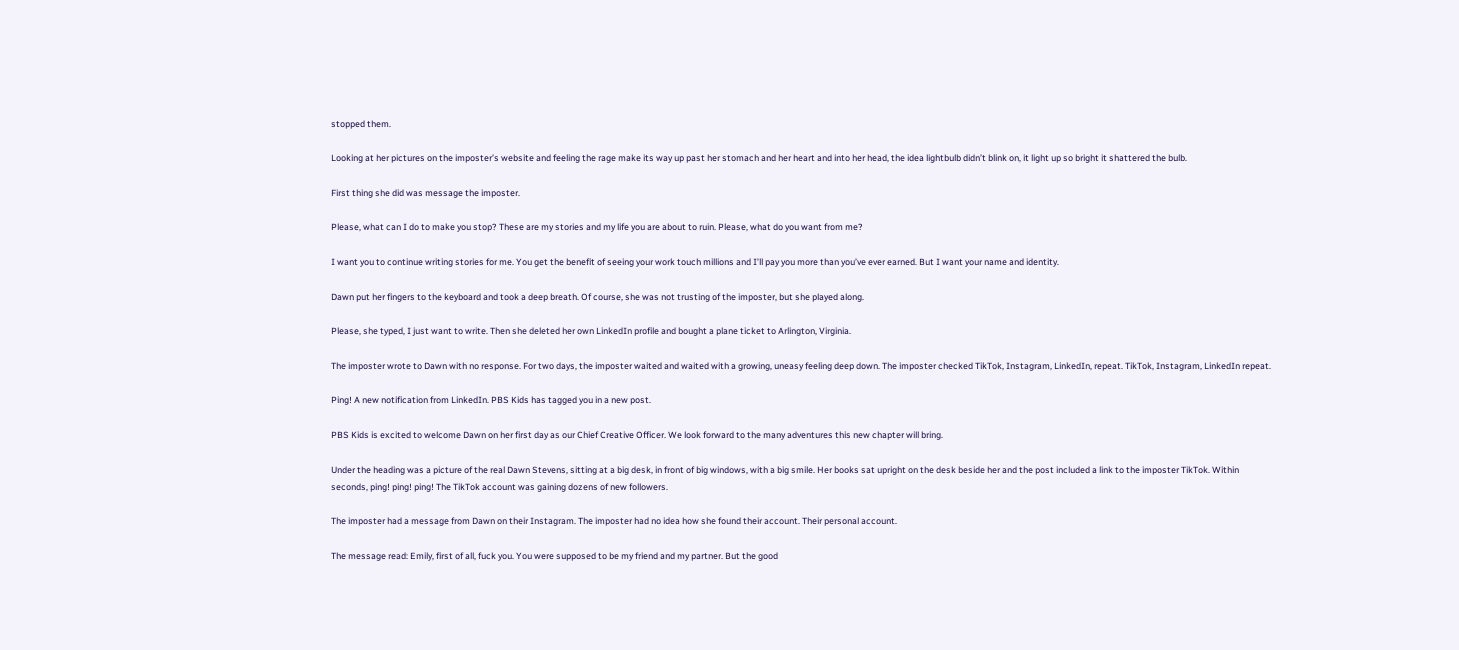stopped them.

Looking at her pictures on the imposter’s website and feeling the rage make its way up past her stomach and her heart and into her head, the idea lightbulb didn’t blink on, it light up so bright it shattered the bulb.

First thing she did was message the imposter.

Please, what can I do to make you stop? These are my stories and my life you are about to ruin. Please, what do you want from me?

I want you to continue writing stories for me. You get the benefit of seeing your work touch millions and I’ll pay you more than you’ve ever earned. But I want your name and identity.

Dawn put her fingers to the keyboard and took a deep breath. Of course, she was not trusting of the imposter, but she played along.

Please, she typed, I just want to write. Then she deleted her own LinkedIn profile and bought a plane ticket to Arlington, Virginia.

The imposter wrote to Dawn with no response. For two days, the imposter waited and waited with a growing, uneasy feeling deep down. The imposter checked TikTok, Instagram, LinkedIn, repeat. TikTok, Instagram, LinkedIn repeat.

Ping! A new notification from LinkedIn. PBS Kids has tagged you in a new post.

PBS Kids is excited to welcome Dawn on her first day as our Chief Creative Officer. We look forward to the many adventures this new chapter will bring.

Under the heading was a picture of the real Dawn Stevens, sitting at a big desk, in front of big windows, with a big smile. Her books sat upright on the desk beside her and the post included a link to the imposter TikTok. Within seconds, ping! ping! ping! The TikTok account was gaining dozens of new followers.

The imposter had a message from Dawn on their Instagram. The imposter had no idea how she found their account. Their personal account.

The message read: Emily, first of all, fuck you. You were supposed to be my friend and my partner. But the good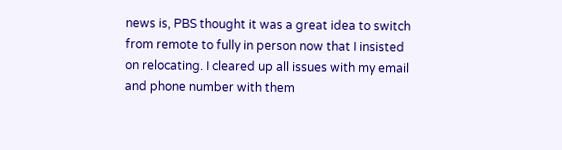news is, PBS thought it was a great idea to switch from remote to fully in person now that I insisted on relocating. I cleared up all issues with my email and phone number with them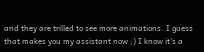and they are trilled to see more animations. I guess that makes you my assistant now ;) I know it’s a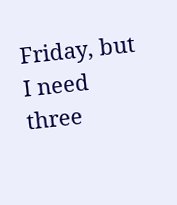Friday, but I need three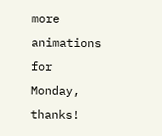more animations for Monday, thanks!